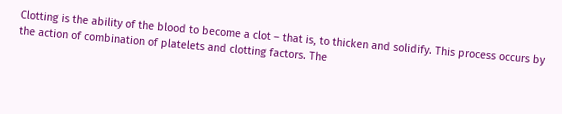Clotting is the ability of the blood to become a clot – that is, to thicken and solidify. This process occurs by the action of combination of platelets and clotting factors. The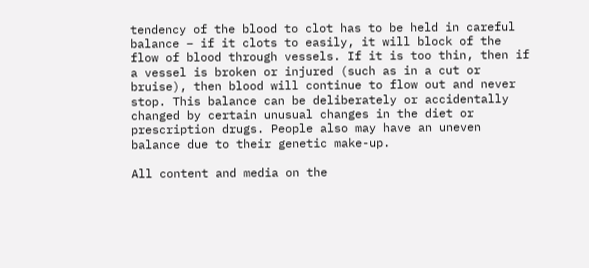tendency of the blood to clot has to be held in careful balance – if it clots to easily, it will block of the flow of blood through vessels. If it is too thin, then if a vessel is broken or injured (such as in a cut or bruise), then blood will continue to flow out and never stop. This balance can be deliberately or accidentally changed by certain unusual changes in the diet or prescription drugs. People also may have an uneven balance due to their genetic make-up.

All content and media on the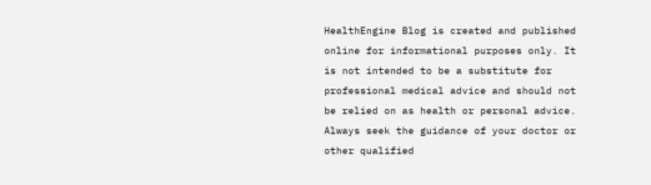HealthEngine Blog is created and published online for informational purposes only. It is not intended to be a substitute for professional medical advice and should not be relied on as health or personal advice. Always seek the guidance of your doctor or other qualified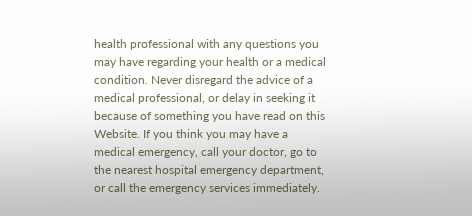health professional with any questions you may have regarding your health or a medical condition. Never disregard the advice of a medical professional, or delay in seeking it because of something you have read on this Website. If you think you may have a medical emergency, call your doctor, go to the nearest hospital emergency department, or call the emergency services immediately.